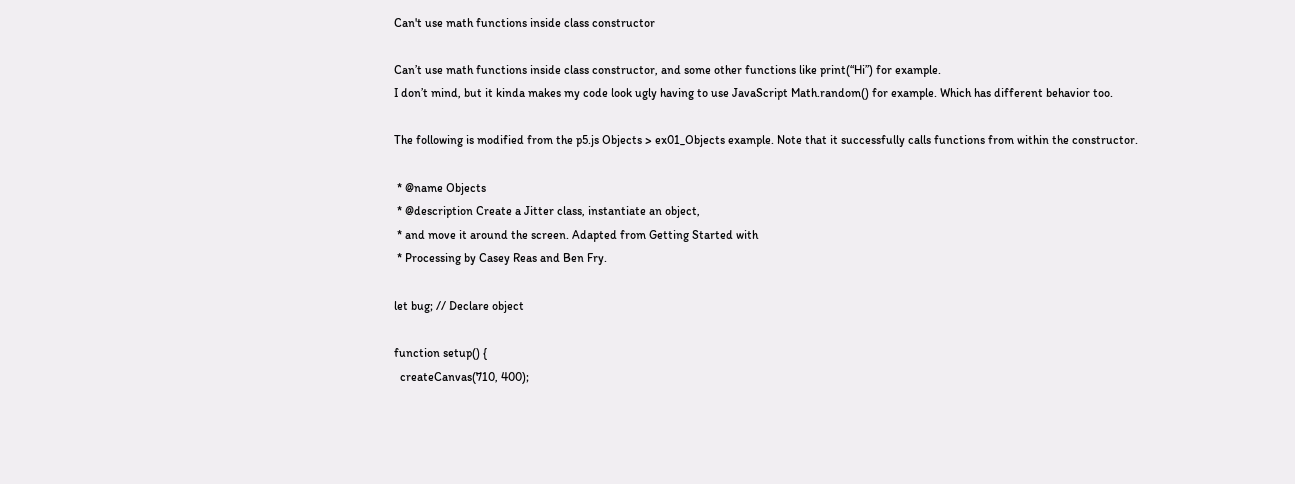Can't use math functions inside class constructor

Can’t use math functions inside class constructor, and some other functions like print(“Hi”) for example.
I don’t mind, but it kinda makes my code look ugly having to use JavaScript Math.random() for example. Which has different behavior too.

The following is modified from the p5.js Objects > ex01_Objects example. Note that it successfully calls functions from within the constructor.

 * @name Objects
 * @description Create a Jitter class, instantiate an object,
 * and move it around the screen. Adapted from Getting Started with
 * Processing by Casey Reas and Ben Fry.

let bug; // Declare object

function setup() {
  createCanvas(710, 400);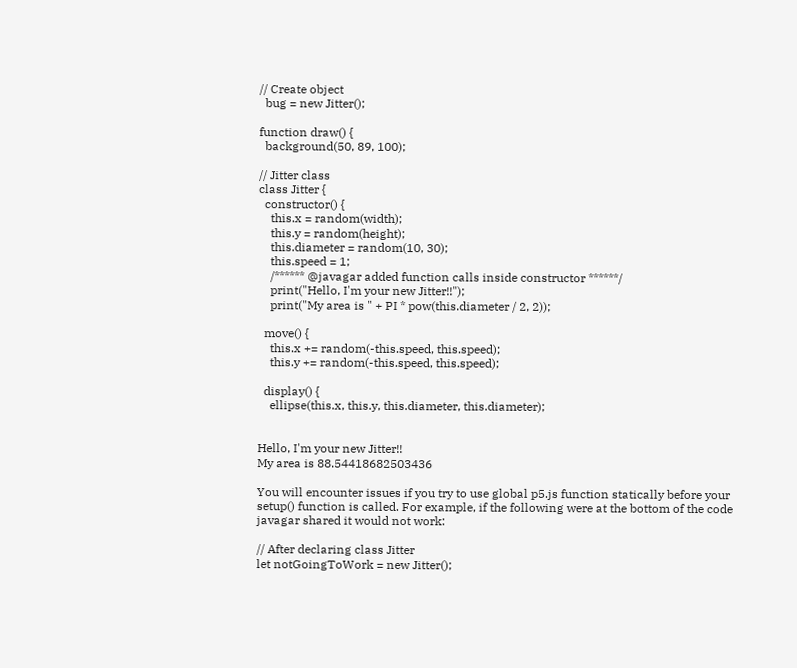// Create object
  bug = new Jitter();

function draw() {
  background(50, 89, 100);

// Jitter class
class Jitter {
  constructor() {
    this.x = random(width);
    this.y = random(height);
    this.diameter = random(10, 30);
    this.speed = 1;
    /****** @javagar added function calls inside constructor ******/
    print("Hello, I'm your new Jitter!!");
    print("My area is " + PI * pow(this.diameter / 2, 2));

  move() {
    this.x += random(-this.speed, this.speed);
    this.y += random(-this.speed, this.speed);

  display() {
    ellipse(this.x, this.y, this.diameter, this.diameter);


Hello, I'm your new Jitter!!
My area is 88.54418682503436

You will encounter issues if you try to use global p5.js function statically before your setup() function is called. For example, if the following were at the bottom of the code javagar shared it would not work:

// After declaring class Jitter
let notGoingToWork = new Jitter();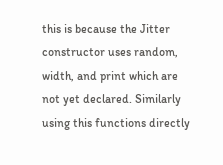this is because the Jitter constructor uses random, width, and print which are not yet declared. Similarly using this functions directly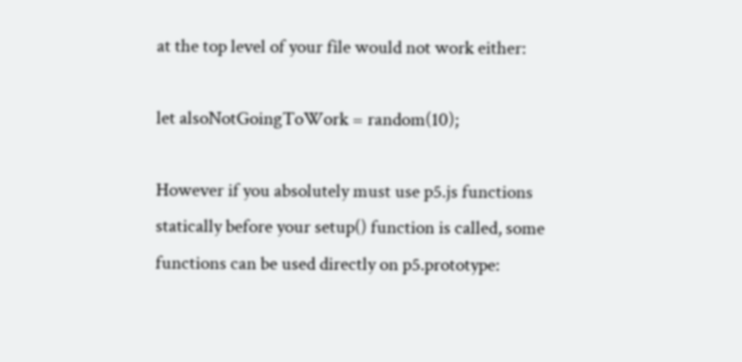at the top level of your file would not work either:

let alsoNotGoingToWork = random(10);

However if you absolutely must use p5.js functions statically before your setup() function is called, some functions can be used directly on p5.prototype: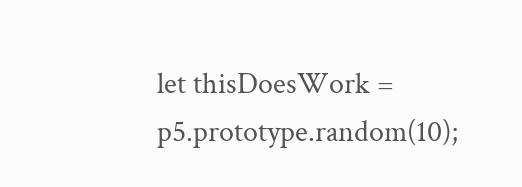let thisDoesWork = p5.prototype.random(10);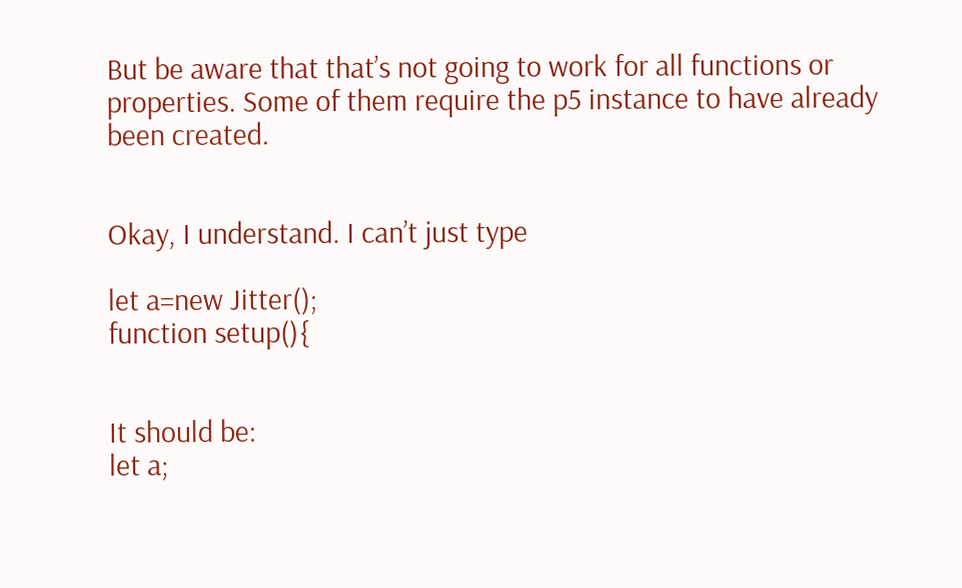But be aware that that’s not going to work for all functions or properties. Some of them require the p5 instance to have already been created.


Okay, I understand. I can’t just type

let a=new Jitter();
function setup(){


It should be:
let a;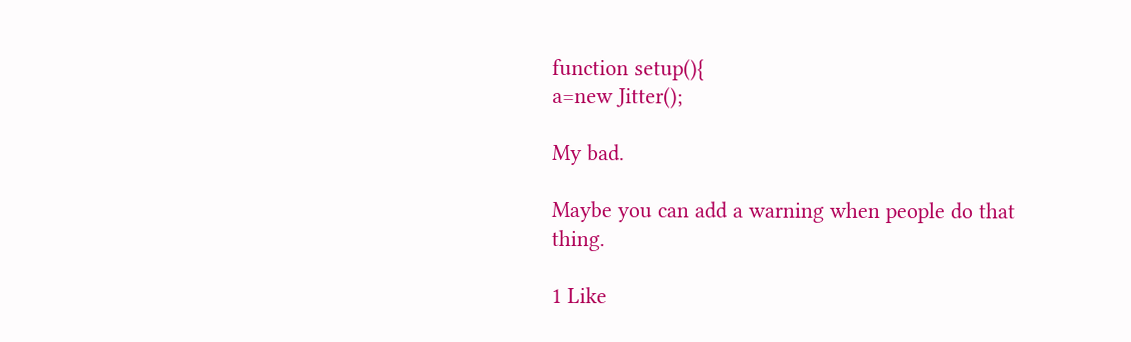function setup(){
a=new Jitter();

My bad.

Maybe you can add a warning when people do that thing.

1 Like